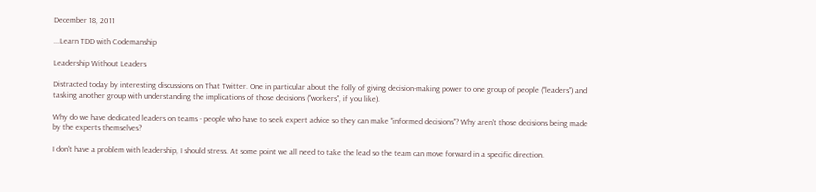December 18, 2011

...Learn TDD with Codemanship

Leadership Without Leaders

Distracted today by interesting discussions on That Twitter. One in particular about the folly of giving decision-making power to one group of people ("leaders") and tasking another group with understanding the implications of those decisions ("workers", if you like).

Why do we have dedicated leaders on teams - people who have to seek expert advice so they can make "informed decisions"? Why aren't those decisions being made by the experts themselves?

I don't have a problem with leadership, I should stress. At some point we all need to take the lead so the team can move forward in a specific direction.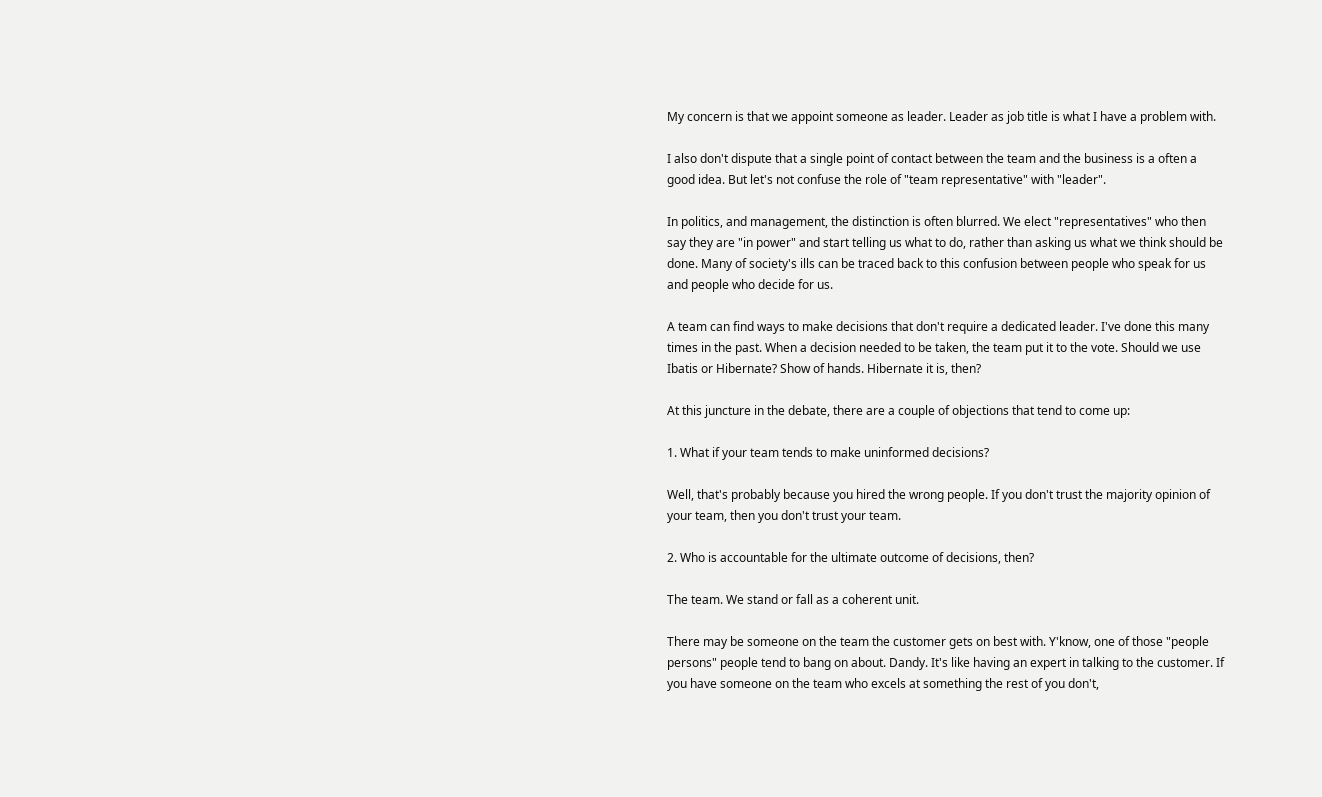My concern is that we appoint someone as leader. Leader as job title is what I have a problem with.

I also don't dispute that a single point of contact between the team and the business is a often a good idea. But let's not confuse the role of "team representative" with "leader".

In politics, and management, the distinction is often blurred. We elect "representatives" who then say they are "in power" and start telling us what to do, rather than asking us what we think should be done. Many of society's ills can be traced back to this confusion between people who speak for us and people who decide for us.

A team can find ways to make decisions that don't require a dedicated leader. I've done this many times in the past. When a decision needed to be taken, the team put it to the vote. Should we use Ibatis or Hibernate? Show of hands. Hibernate it is, then?

At this juncture in the debate, there are a couple of objections that tend to come up:

1. What if your team tends to make uninformed decisions?

Well, that's probably because you hired the wrong people. If you don't trust the majority opinion of your team, then you don't trust your team.

2. Who is accountable for the ultimate outcome of decisions, then?

The team. We stand or fall as a coherent unit.

There may be someone on the team the customer gets on best with. Y'know, one of those "people persons" people tend to bang on about. Dandy. It's like having an expert in talking to the customer. If you have someone on the team who excels at something the rest of you don't,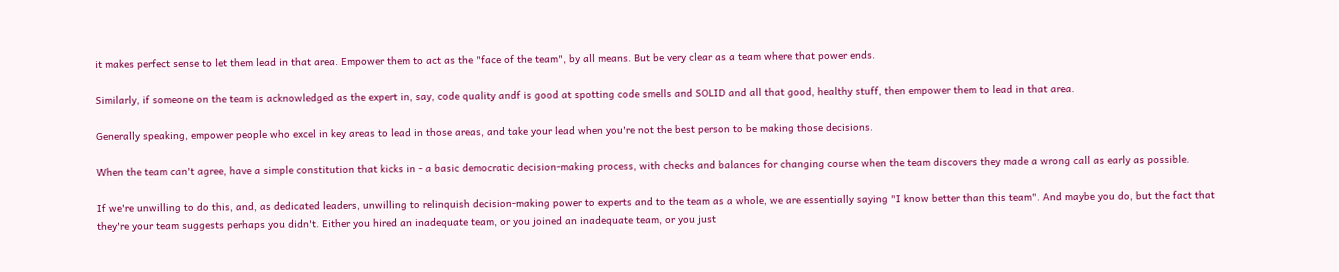it makes perfect sense to let them lead in that area. Empower them to act as the "face of the team", by all means. But be very clear as a team where that power ends.

Similarly, if someone on the team is acknowledged as the expert in, say, code quality andf is good at spotting code smells and SOLID and all that good, healthy stuff, then empower them to lead in that area.

Generally speaking, empower people who excel in key areas to lead in those areas, and take your lead when you're not the best person to be making those decisions.

When the team can't agree, have a simple constitution that kicks in - a basic democratic decision-making process, with checks and balances for changing course when the team discovers they made a wrong call as early as possible.

If we're unwilling to do this, and, as dedicated leaders, unwilling to relinquish decision-making power to experts and to the team as a whole, we are essentially saying "I know better than this team". And maybe you do, but the fact that they're your team suggests perhaps you didn't. Either you hired an inadequate team, or you joined an inadequate team, or you just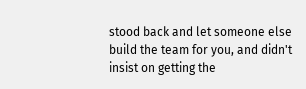stood back and let someone else build the team for you, and didn't insist on getting the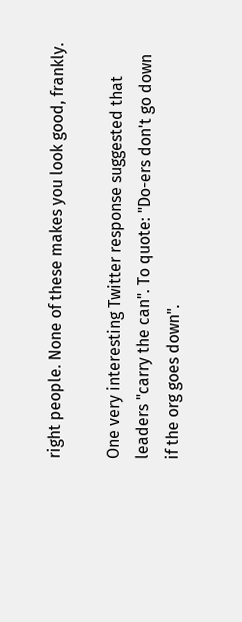right people. None of these makes you look good, frankly.

One very interesting Twitter response suggested that leaders "carry the can". To quote: "Do-ers don't go down if the org goes down".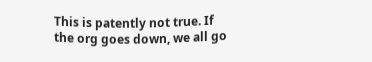This is patently not true. If the org goes down, we all go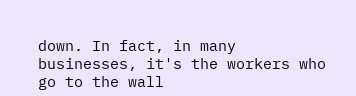down. In fact, in many businesses, it's the workers who go to the wall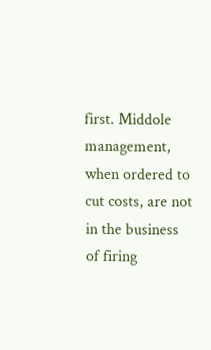first. Middole management, when ordered to cut costs, are not in the business of firing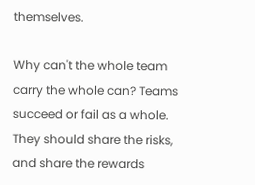themselves.

Why can't the whole team carry the whole can? Teams succeed or fail as a whole. They should share the risks, and share the rewards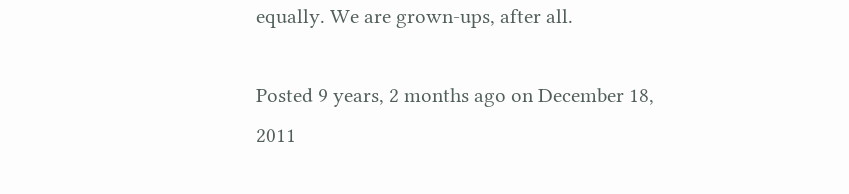equally. We are grown-ups, after all.

Posted 9 years, 2 months ago on December 18, 2011